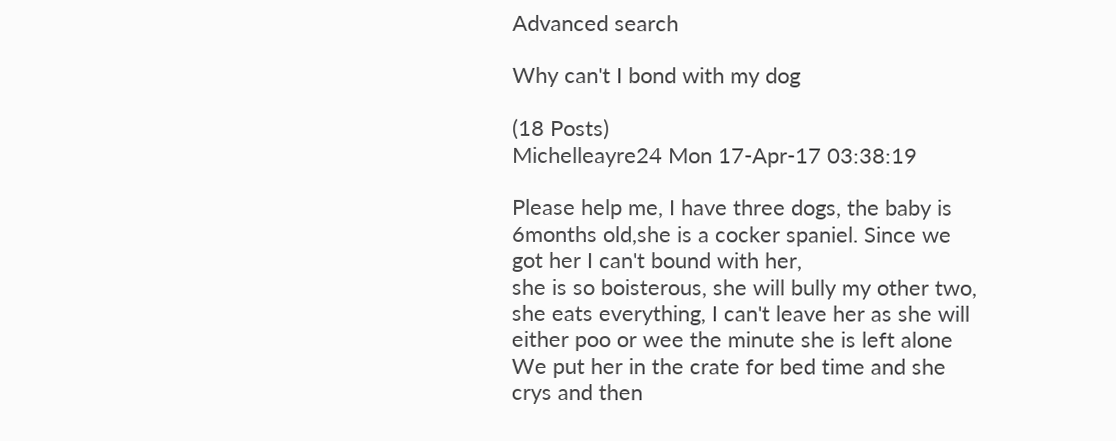Advanced search

Why can't I bond with my dog

(18 Posts)
Michelleayre24 Mon 17-Apr-17 03:38:19

Please help me, I have three dogs, the baby is 6months old,she is a cocker spaniel. Since we got her I can't bound with her,
she is so boisterous, she will bully my other two, she eats everything, I can't leave her as she will either poo or wee the minute she is left alone
We put her in the crate for bed time and she crys and then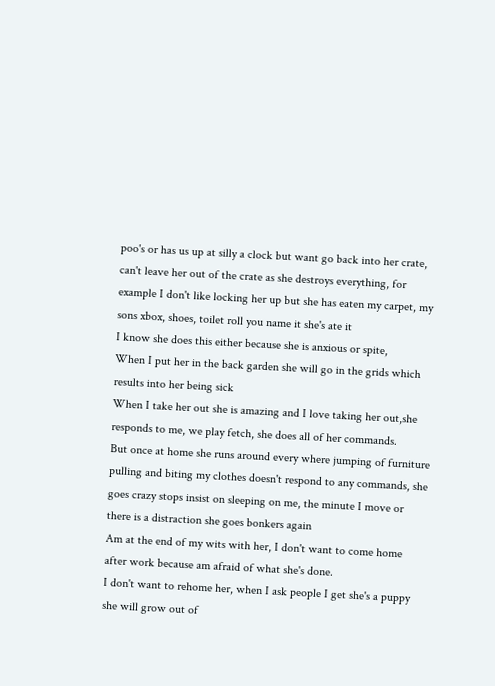poo's or has us up at silly a clock but want go back into her crate, can't leave her out of the crate as she destroys everything, for example I don't like locking her up but she has eaten my carpet, my sons xbox, shoes, toilet roll you name it she's ate it
I know she does this either because she is anxious or spite,
When I put her in the back garden she will go in the grids which results into her being sick
When I take her out she is amazing and I love taking her out,she responds to me, we play fetch, she does all of her commands.
But once at home she runs around every where jumping of furniture pulling and biting my clothes doesn't respond to any commands, she goes crazy stops insist on sleeping on me, the minute I move or there is a distraction she goes bonkers again
Am at the end of my wits with her, I don't want to come home after work because am afraid of what she's done.
I don't want to rehome her, when I ask people I get she's a puppy she will grow out of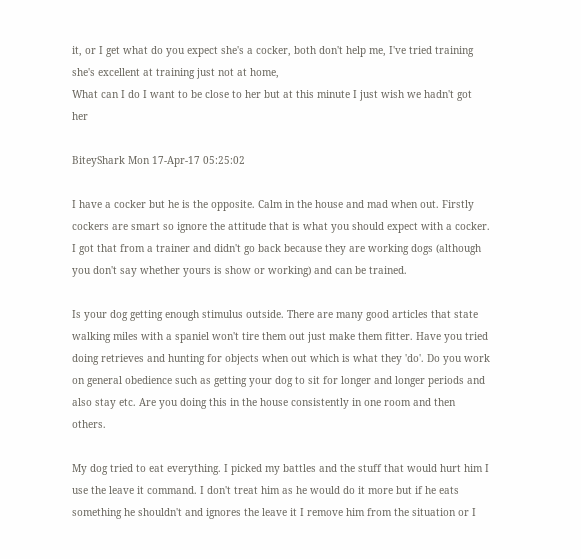it, or I get what do you expect she's a cocker, both don't help me, I've tried training she's excellent at training just not at home,
What can I do I want to be close to her but at this minute I just wish we hadn't got her

BiteyShark Mon 17-Apr-17 05:25:02

I have a cocker but he is the opposite. Calm in the house and mad when out. Firstly cockers are smart so ignore the attitude that is what you should expect with a cocker. I got that from a trainer and didn't go back because they are working dogs (although you don't say whether yours is show or working) and can be trained.

Is your dog getting enough stimulus outside. There are many good articles that state walking miles with a spaniel won't tire them out just make them fitter. Have you tried doing retrieves and hunting for objects when out which is what they 'do'. Do you work on general obedience such as getting your dog to sit for longer and longer periods and also stay etc. Are you doing this in the house consistently in one room and then others.

My dog tried to eat everything. I picked my battles and the stuff that would hurt him I use the leave it command. I don't treat him as he would do it more but if he eats something he shouldn't and ignores the leave it I remove him from the situation or I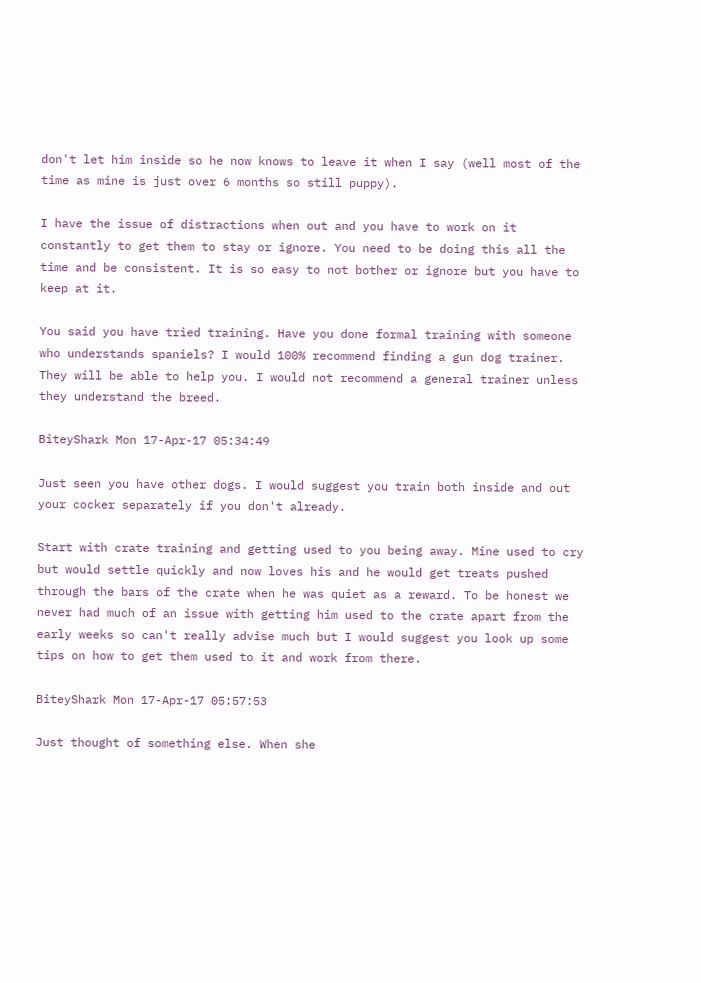don't let him inside so he now knows to leave it when I say (well most of the time as mine is just over 6 months so still puppy).

I have the issue of distractions when out and you have to work on it constantly to get them to stay or ignore. You need to be doing this all the time and be consistent. It is so easy to not bother or ignore but you have to keep at it.

You said you have tried training. Have you done formal training with someone who understands spaniels? I would 100% recommend finding a gun dog trainer. They will be able to help you. I would not recommend a general trainer unless they understand the breed.

BiteyShark Mon 17-Apr-17 05:34:49

Just seen you have other dogs. I would suggest you train both inside and out your cocker separately if you don't already.

Start with crate training and getting used to you being away. Mine used to cry but would settle quickly and now loves his and he would get treats pushed through the bars of the crate when he was quiet as a reward. To be honest we never had much of an issue with getting him used to the crate apart from the early weeks so can't really advise much but I would suggest you look up some tips on how to get them used to it and work from there.

BiteyShark Mon 17-Apr-17 05:57:53

Just thought of something else. When she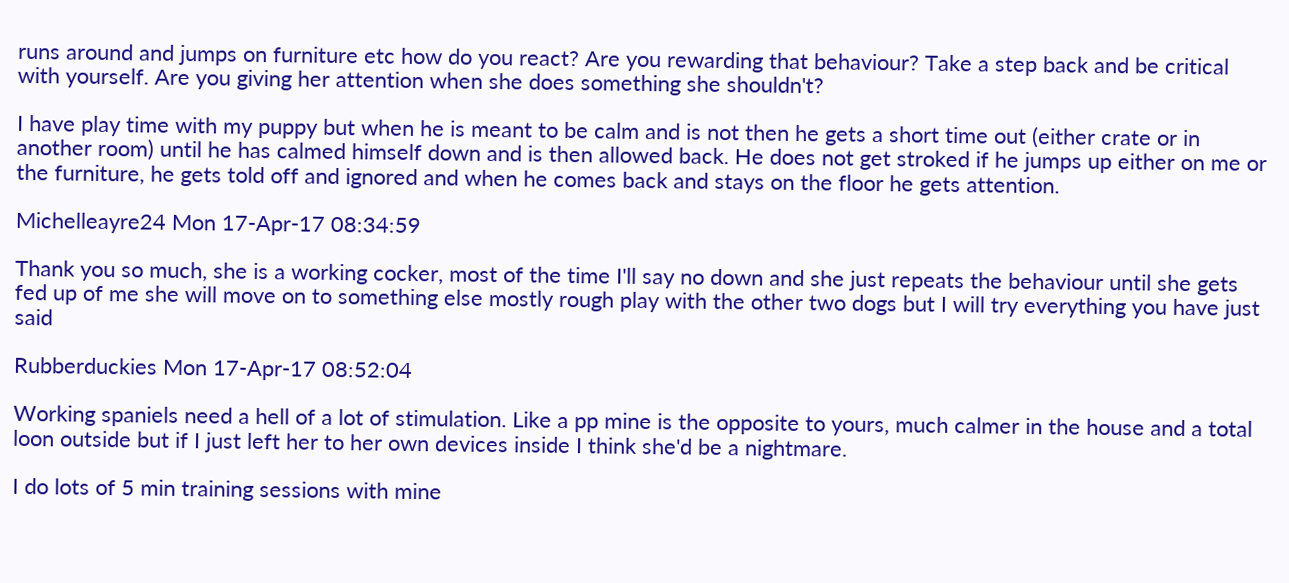runs around and jumps on furniture etc how do you react? Are you rewarding that behaviour? Take a step back and be critical with yourself. Are you giving her attention when she does something she shouldn't?

I have play time with my puppy but when he is meant to be calm and is not then he gets a short time out (either crate or in another room) until he has calmed himself down and is then allowed back. He does not get stroked if he jumps up either on me or the furniture, he gets told off and ignored and when he comes back and stays on the floor he gets attention.

Michelleayre24 Mon 17-Apr-17 08:34:59

Thank you so much, she is a working cocker, most of the time I'll say no down and she just repeats the behaviour until she gets fed up of me she will move on to something else mostly rough play with the other two dogs but I will try everything you have just said

Rubberduckies Mon 17-Apr-17 08:52:04

Working spaniels need a hell of a lot of stimulation. Like a pp mine is the opposite to yours, much calmer in the house and a total loon outside but if I just left her to her own devices inside I think she'd be a nightmare.

I do lots of 5 min training sessions with mine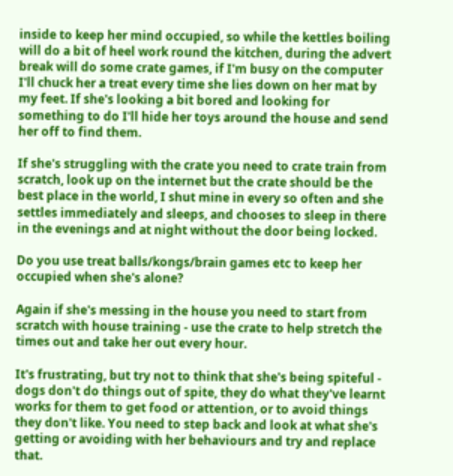inside to keep her mind occupied, so while the kettles boiling will do a bit of heel work round the kitchen, during the advert break will do some crate games, if I'm busy on the computer I'll chuck her a treat every time she lies down on her mat by my feet. If she's looking a bit bored and looking for something to do I'll hide her toys around the house and send her off to find them.

If she's struggling with the crate you need to crate train from scratch, look up on the internet but the crate should be the best place in the world, I shut mine in every so often and she settles immediately and sleeps, and chooses to sleep in there in the evenings and at night without the door being locked.

Do you use treat balls/kongs/brain games etc to keep her occupied when she's alone?

Again if she's messing in the house you need to start from scratch with house training - use the crate to help stretch the times out and take her out every hour.

It's frustrating, but try not to think that she's being spiteful - dogs don't do things out of spite, they do what they've learnt works for them to get food or attention, or to avoid things they don't like. You need to step back and look at what she's getting or avoiding with her behaviours and try and replace that.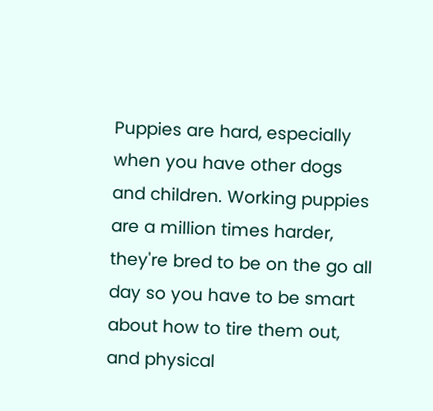Puppies are hard, especially when you have other dogs and children. Working puppies are a million times harder, they're bred to be on the go all day so you have to be smart about how to tire them out, and physical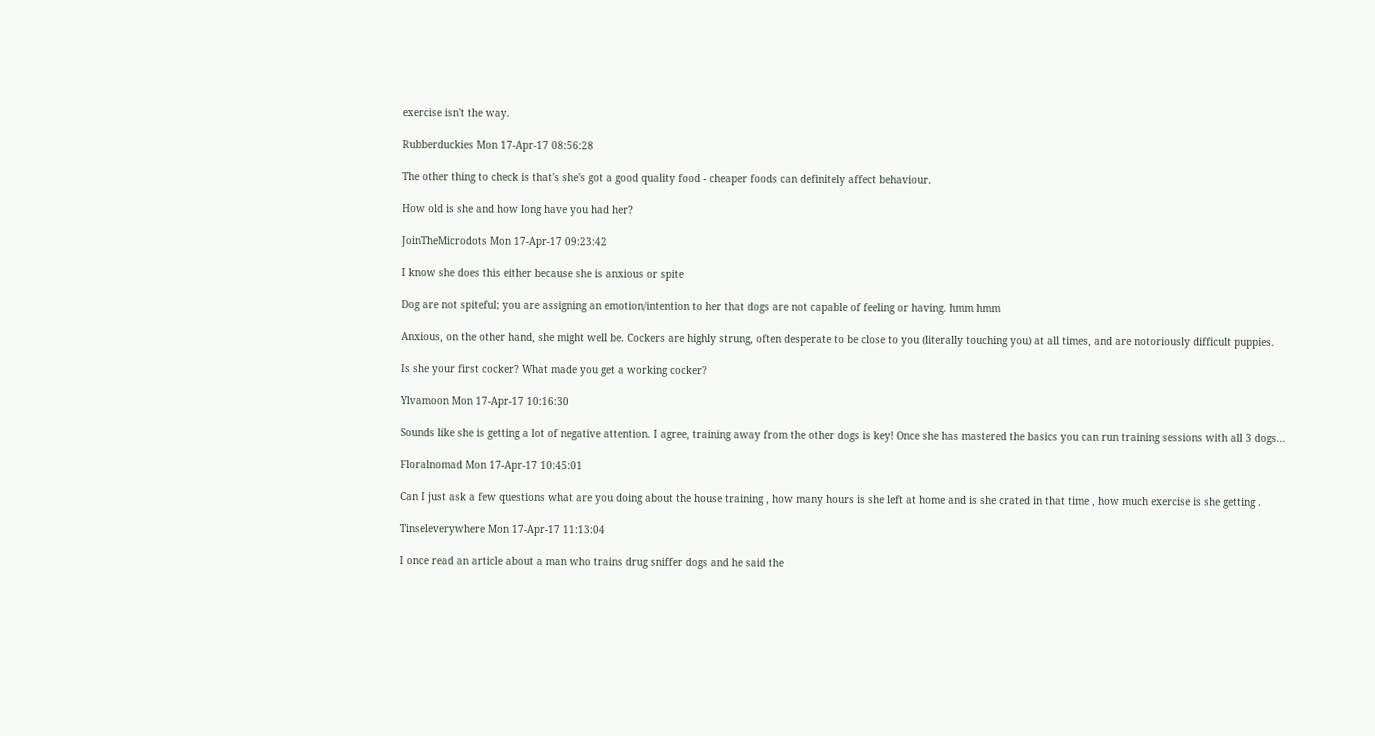exercise isn't the way.

Rubberduckies Mon 17-Apr-17 08:56:28

The other thing to check is that's she's got a good quality food - cheaper foods can definitely affect behaviour.

How old is she and how long have you had her?

JoinTheMicrodots Mon 17-Apr-17 09:23:42

I know she does this either because she is anxious or spite

Dog are not spiteful; you are assigning an emotion/intention to her that dogs are not capable of feeling or having. hmm hmm

Anxious, on the other hand, she might well be. Cockers are highly strung, often desperate to be close to you (literally touching you) at all times, and are notoriously difficult puppies.

Is she your first cocker? What made you get a working cocker?

Ylvamoon Mon 17-Apr-17 10:16:30

Sounds like she is getting a lot of negative attention. I agree, training away from the other dogs is key! Once she has mastered the basics you can run training sessions with all 3 dogs...

Floralnomad Mon 17-Apr-17 10:45:01

Can I just ask a few questions what are you doing about the house training , how many hours is she left at home and is she crated in that time , how much exercise is she getting .

Tinseleverywhere Mon 17-Apr-17 11:13:04

I once read an article about a man who trains drug sniffer dogs and he said the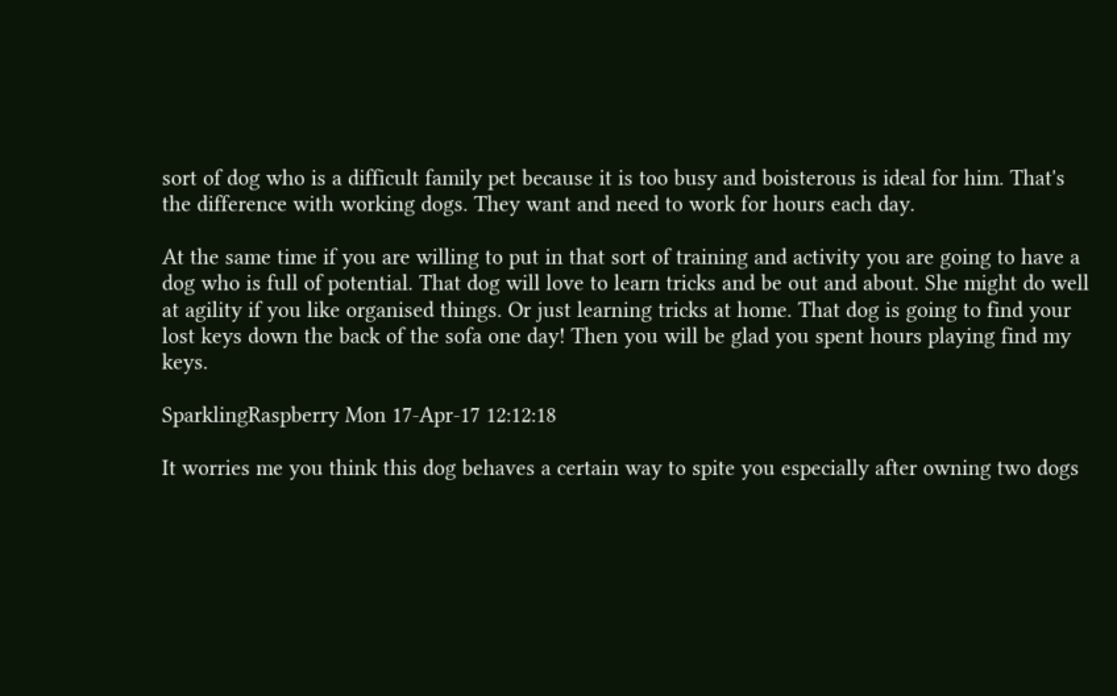sort of dog who is a difficult family pet because it is too busy and boisterous is ideal for him. That's the difference with working dogs. They want and need to work for hours each day.

At the same time if you are willing to put in that sort of training and activity you are going to have a dog who is full of potential. That dog will love to learn tricks and be out and about. She might do well at agility if you like organised things. Or just learning tricks at home. That dog is going to find your lost keys down the back of the sofa one day! Then you will be glad you spent hours playing find my keys.

SparklingRaspberry Mon 17-Apr-17 12:12:18

It worries me you think this dog behaves a certain way to spite you especially after owning two dogs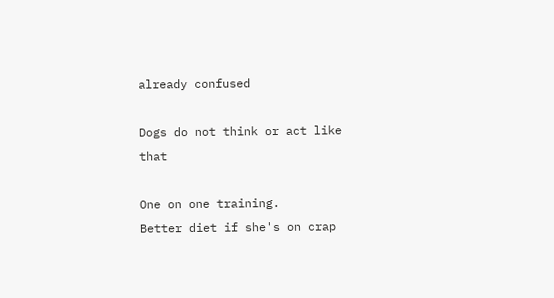already confused

Dogs do not think or act like that

One on one training.
Better diet if she's on crap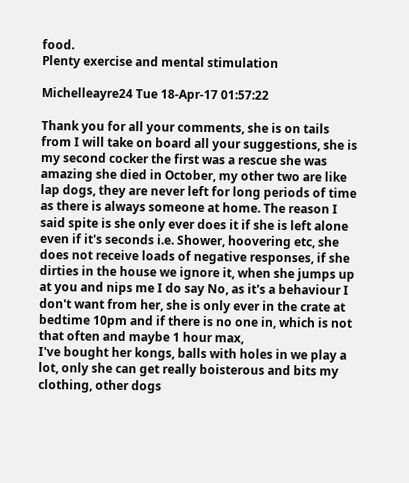food.
Plenty exercise and mental stimulation

Michelleayre24 Tue 18-Apr-17 01:57:22

Thank you for all your comments, she is on tails from I will take on board all your suggestions, she is my second cocker the first was a rescue she was amazing she died in October, my other two are like lap dogs, they are never left for long periods of time as there is always someone at home. The reason I said spite is she only ever does it if she is left alone even if it's seconds i.e. Shower, hoovering etc, she does not receive loads of negative responses, if she dirties in the house we ignore it, when she jumps up at you and nips me I do say No, as it's a behaviour I don't want from her, she is only ever in the crate at bedtime 10pm and if there is no one in, which is not that often and maybe 1 hour max,
I've bought her kongs, balls with holes in we play a lot, only she can get really boisterous and bits my clothing, other dogs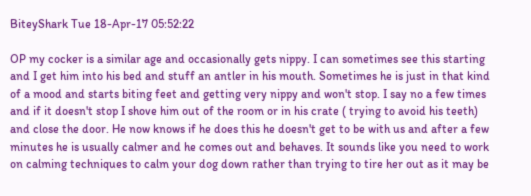BiteyShark Tue 18-Apr-17 05:52:22

OP my cocker is a similar age and occasionally gets nippy. I can sometimes see this starting and I get him into his bed and stuff an antler in his mouth. Sometimes he is just in that kind of a mood and starts biting feet and getting very nippy and won't stop. I say no a few times and if it doesn't stop I shove him out of the room or in his crate ( trying to avoid his teeth) and close the door. He now knows if he does this he doesn't get to be with us and after a few minutes he is usually calmer and he comes out and behaves. It sounds like you need to work on calming techniques to calm your dog down rather than trying to tire her out as it may be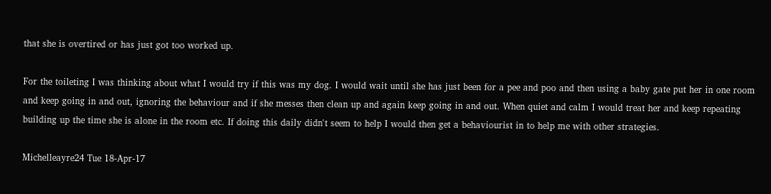that she is overtired or has just got too worked up.

For the toileting I was thinking about what I would try if this was my dog. I would wait until she has just been for a pee and poo and then using a baby gate put her in one room and keep going in and out, ignoring the behaviour and if she messes then clean up and again keep going in and out. When quiet and calm I would treat her and keep repeating building up the time she is alone in the room etc. If doing this daily didn't seem to help I would then get a behaviourist in to help me with other strategies.

Michelleayre24 Tue 18-Apr-17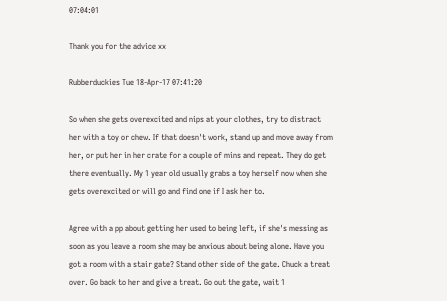07:04:01

Thank you for the advice xx

Rubberduckies Tue 18-Apr-17 07:41:20

So when she gets overexcited and nips at your clothes, try to distract her with a toy or chew. If that doesn't work, stand up and move away from her, or put her in her crate for a couple of mins and repeat. They do get there eventually. My 1 year old usually grabs a toy herself now when she gets overexcited or will go and find one if I ask her to.

Agree with a pp about getting her used to being left, if she's messing as soon as you leave a room she may be anxious about being alone. Have you got a room with a stair gate? Stand other side of the gate. Chuck a treat over. Go back to her and give a treat. Go out the gate, wait 1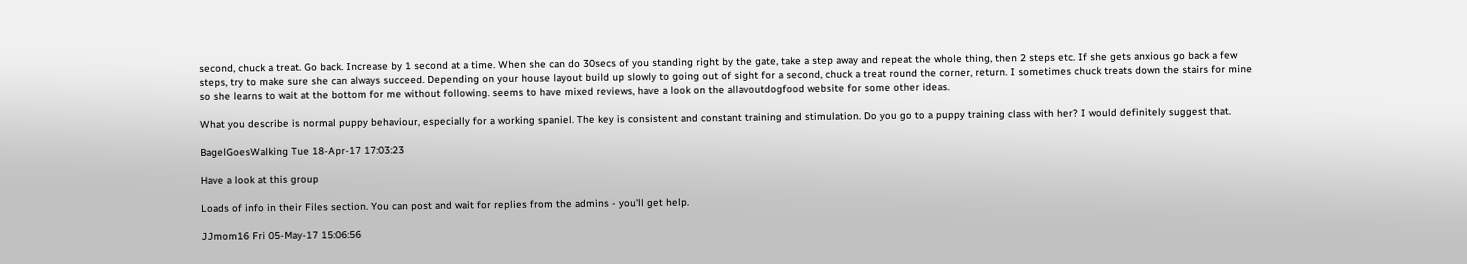second, chuck a treat. Go back. Increase by 1 second at a time. When she can do 30secs of you standing right by the gate, take a step away and repeat the whole thing, then 2 steps etc. If she gets anxious go back a few steps, try to make sure she can always succeed. Depending on your house layout build up slowly to going out of sight for a second, chuck a treat round the corner, return. I sometimes chuck treats down the stairs for mine so she learns to wait at the bottom for me without following. seems to have mixed reviews, have a look on the allavoutdogfood website for some other ideas.

What you describe is normal puppy behaviour, especially for a working spaniel. The key is consistent and constant training and stimulation. Do you go to a puppy training class with her? I would definitely suggest that.

BagelGoesWalking Tue 18-Apr-17 17:03:23

Have a look at this group

Loads of info in their Files section. You can post and wait for replies from the admins - you'll get help.

JJmom16 Fri 05-May-17 15:06:56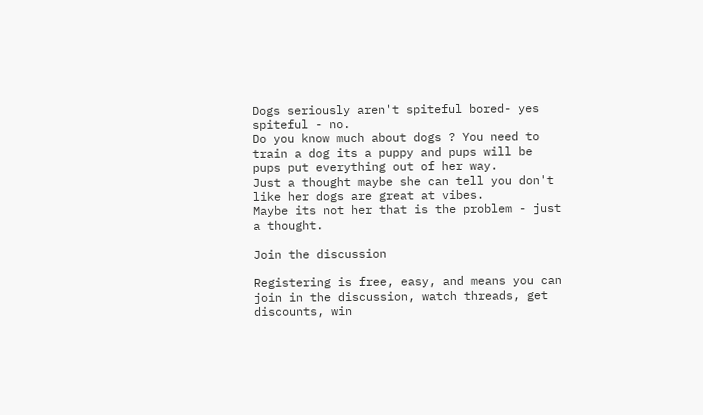Dogs seriously aren't spiteful bored- yes spiteful - no.
Do you know much about dogs ? You need to train a dog its a puppy and pups will be pups put everything out of her way.
Just a thought maybe she can tell you don't like her dogs are great at vibes.
Maybe its not her that is the problem - just a thought.

Join the discussion

Registering is free, easy, and means you can join in the discussion, watch threads, get discounts, win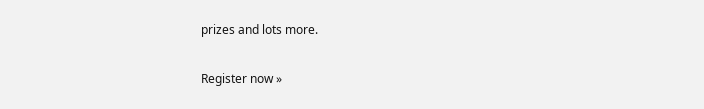prizes and lots more.

Register now »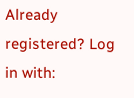Already registered? Log in with: